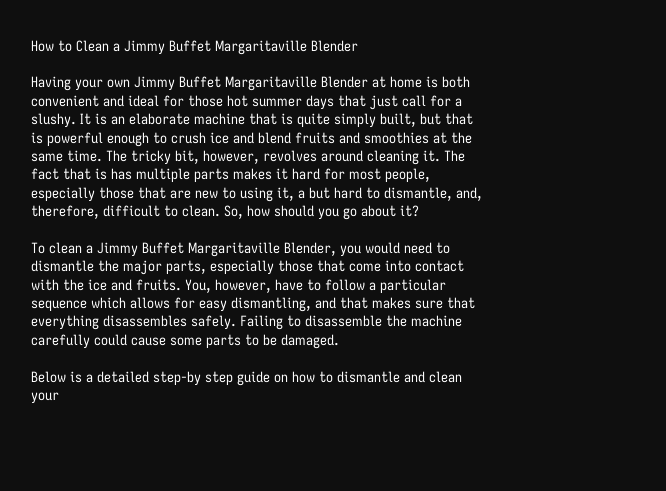How to Clean a Jimmy Buffet Margaritaville Blender

Having your own Jimmy Buffet Margaritaville Blender at home is both convenient and ideal for those hot summer days that just call for a slushy. It is an elaborate machine that is quite simply built, but that is powerful enough to crush ice and blend fruits and smoothies at the same time. The tricky bit, however, revolves around cleaning it. The fact that is has multiple parts makes it hard for most people, especially those that are new to using it, a but hard to dismantle, and, therefore, difficult to clean. So, how should you go about it?

To clean a Jimmy Buffet Margaritaville Blender, you would need to dismantle the major parts, especially those that come into contact with the ice and fruits. You, however, have to follow a particular sequence which allows for easy dismantling, and that makes sure that everything disassembles safely. Failing to disassemble the machine carefully could cause some parts to be damaged.

Below is a detailed step-by step guide on how to dismantle and clean your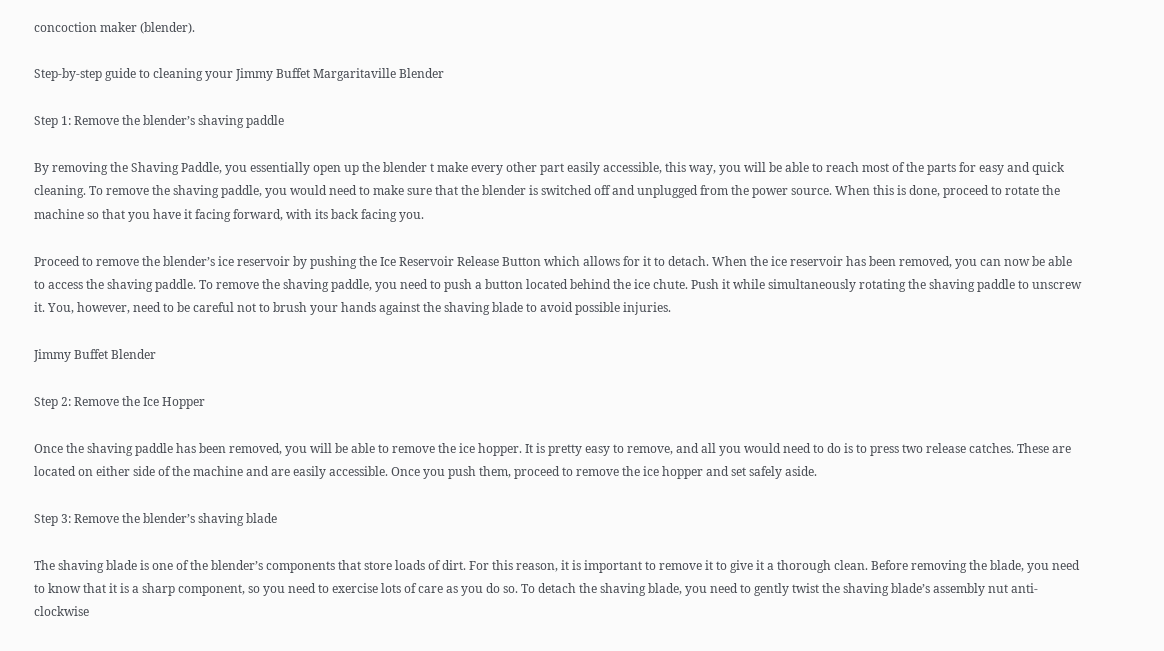concoction maker (blender).

Step-by-step guide to cleaning your Jimmy Buffet Margaritaville Blender

Step 1: Remove the blender’s shaving paddle

By removing the Shaving Paddle, you essentially open up the blender t make every other part easily accessible, this way, you will be able to reach most of the parts for easy and quick cleaning. To remove the shaving paddle, you would need to make sure that the blender is switched off and unplugged from the power source. When this is done, proceed to rotate the machine so that you have it facing forward, with its back facing you.

Proceed to remove the blender’s ice reservoir by pushing the Ice Reservoir Release Button which allows for it to detach. When the ice reservoir has been removed, you can now be able to access the shaving paddle. To remove the shaving paddle, you need to push a button located behind the ice chute. Push it while simultaneously rotating the shaving paddle to unscrew it. You, however, need to be careful not to brush your hands against the shaving blade to avoid possible injuries.

Jimmy Buffet Blender

Step 2: Remove the Ice Hopper

Once the shaving paddle has been removed, you will be able to remove the ice hopper. It is pretty easy to remove, and all you would need to do is to press two release catches. These are located on either side of the machine and are easily accessible. Once you push them, proceed to remove the ice hopper and set safely aside.

Step 3: Remove the blender’s shaving blade

The shaving blade is one of the blender’s components that store loads of dirt. For this reason, it is important to remove it to give it a thorough clean. Before removing the blade, you need to know that it is a sharp component, so you need to exercise lots of care as you do so. To detach the shaving blade, you need to gently twist the shaving blade’s assembly nut anti-clockwise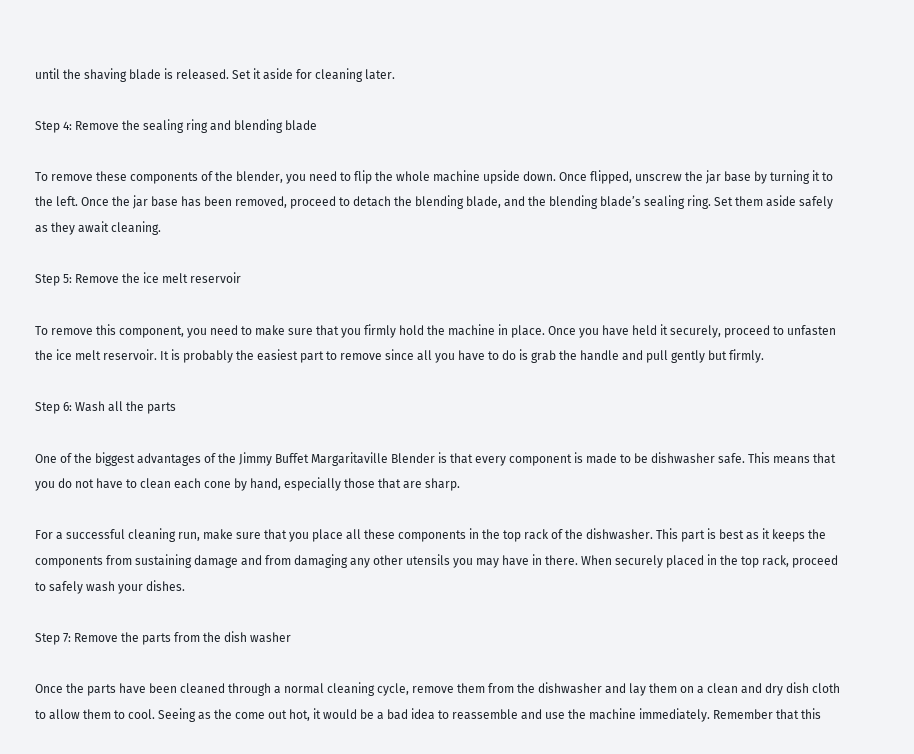until the shaving blade is released. Set it aside for cleaning later.

Step 4: Remove the sealing ring and blending blade

To remove these components of the blender, you need to flip the whole machine upside down. Once flipped, unscrew the jar base by turning it to the left. Once the jar base has been removed, proceed to detach the blending blade, and the blending blade’s sealing ring. Set them aside safely as they await cleaning.

Step 5: Remove the ice melt reservoir

To remove this component, you need to make sure that you firmly hold the machine in place. Once you have held it securely, proceed to unfasten the ice melt reservoir. It is probably the easiest part to remove since all you have to do is grab the handle and pull gently but firmly.

Step 6: Wash all the parts

One of the biggest advantages of the Jimmy Buffet Margaritaville Blender is that every component is made to be dishwasher safe. This means that you do not have to clean each cone by hand, especially those that are sharp.

For a successful cleaning run, make sure that you place all these components in the top rack of the dishwasher. This part is best as it keeps the components from sustaining damage and from damaging any other utensils you may have in there. When securely placed in the top rack, proceed to safely wash your dishes.

Step 7: Remove the parts from the dish washer

Once the parts have been cleaned through a normal cleaning cycle, remove them from the dishwasher and lay them on a clean and dry dish cloth to allow them to cool. Seeing as the come out hot, it would be a bad idea to reassemble and use the machine immediately. Remember that this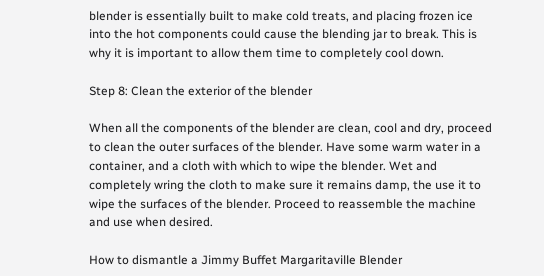blender is essentially built to make cold treats, and placing frozen ice into the hot components could cause the blending jar to break. This is why it is important to allow them time to completely cool down.

Step 8: Clean the exterior of the blender

When all the components of the blender are clean, cool and dry, proceed to clean the outer surfaces of the blender. Have some warm water in a container, and a cloth with which to wipe the blender. Wet and completely wring the cloth to make sure it remains damp, the use it to wipe the surfaces of the blender. Proceed to reassemble the machine and use when desired.

How to dismantle a Jimmy Buffet Margaritaville Blender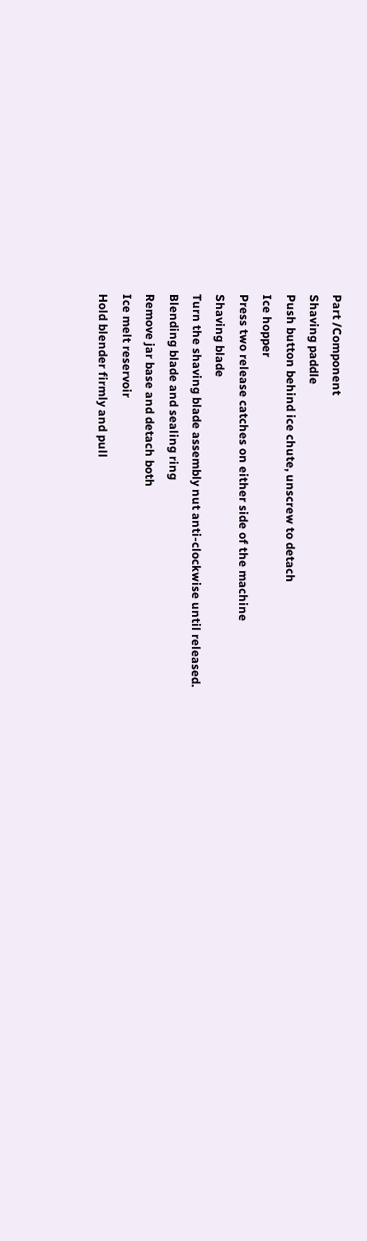Part /Component
Shaving paddle
Push button behind ice chute, unscrew to detach
Ice hopper
Press two release catches on either side of the machine
Shaving blade
Turn the shaving blade assembly nut anti-clockwise until released.
Blending blade and sealing ring
Remove jar base and detach both
Ice melt reservoir
Hold blender firmly and pull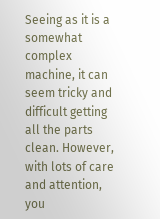Seeing as it is a somewhat complex machine, it can seem tricky and difficult getting all the parts clean. However, with lots of care and attention, you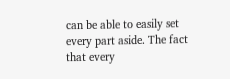can be able to easily set every part aside. The fact that every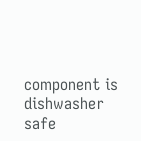component is dishwasher safe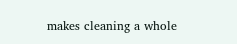makes cleaning a whole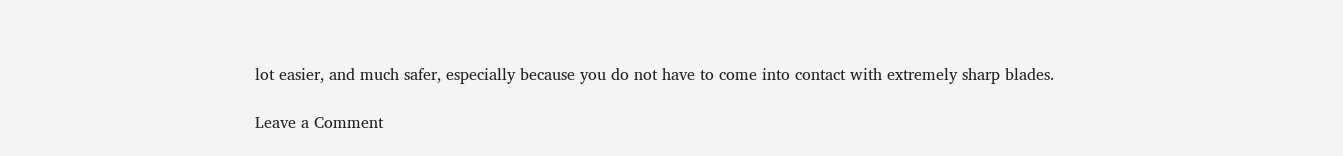lot easier, and much safer, especially because you do not have to come into contact with extremely sharp blades.

Leave a Comment